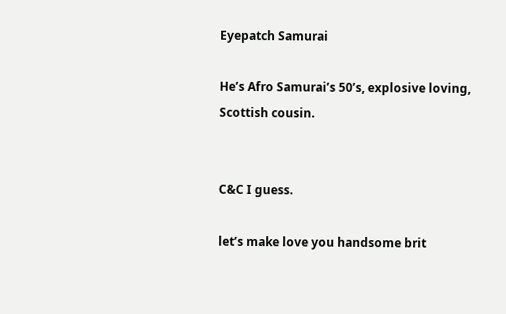Eyepatch Samurai

He’s Afro Samurai’s 50’s, explosive loving, Scottish cousin.


C&C I guess.

let’s make love you handsome brit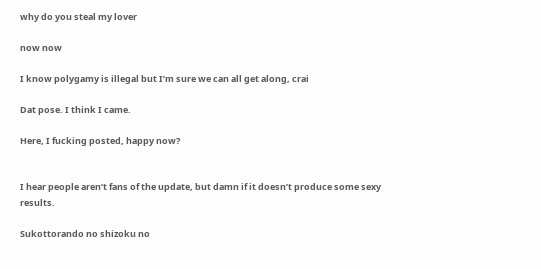why do you steal my lover

now now

I know polygamy is illegal but I’m sure we can all get along, crai

Dat pose. I think I came.

Here, I fucking posted, happy now?


I hear people aren’t fans of the update, but damn if it doesn’t produce some sexy results.

Sukottorando no shizoku no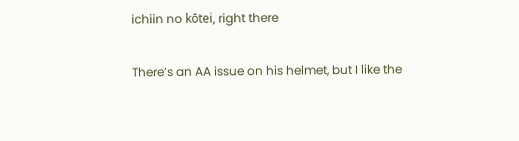ichiin no kōtei, right there

There’s an AA issue on his helmet, but I like the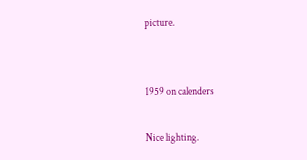picture.


1959 on calenders

Nice lighting.